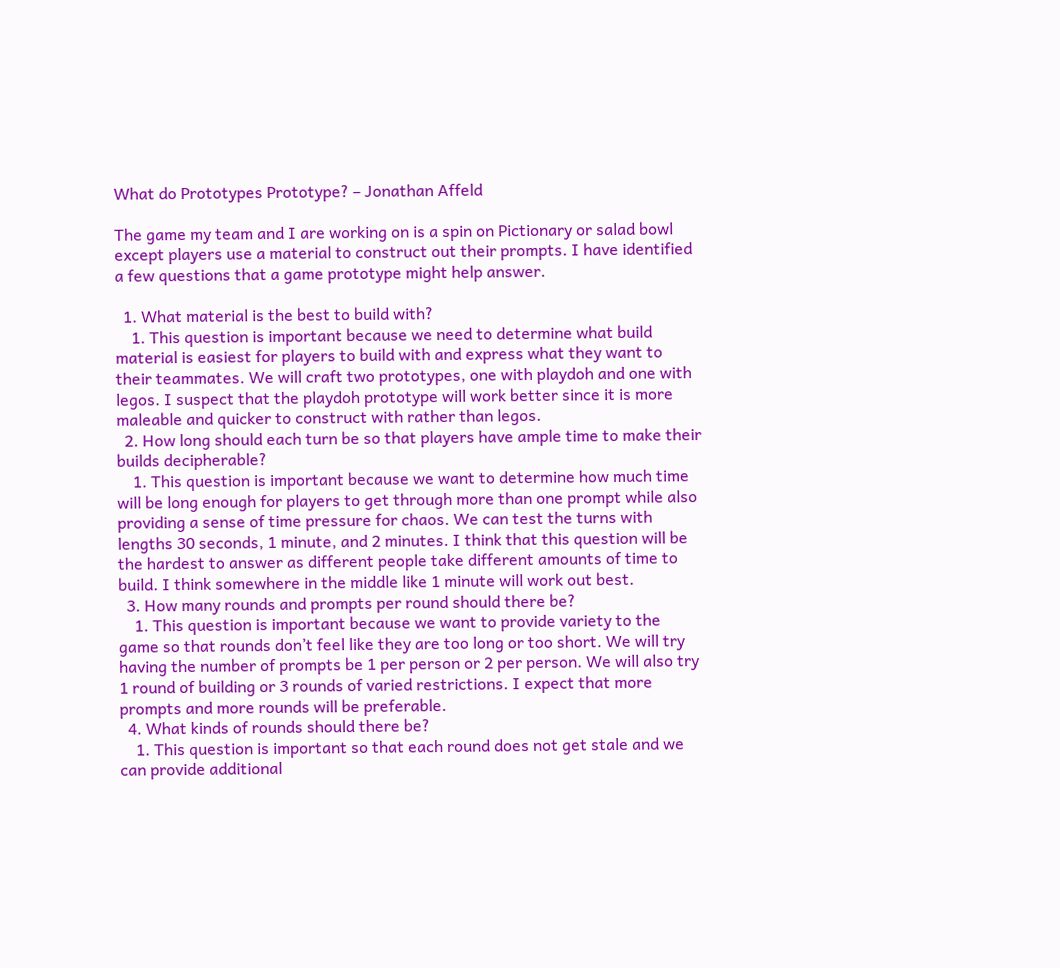What do Prototypes Prototype? – Jonathan Affeld

The game my team and I are working on is a spin on Pictionary or salad bowl except players use a material to construct out their prompts. I have identified a few questions that a game prototype might help answer.

  1. What material is the best to build with?
    1. This question is important because we need to determine what build material is easiest for players to build with and express what they want to their teammates. We will craft two prototypes, one with playdoh and one with legos. I suspect that the playdoh prototype will work better since it is more maleable and quicker to construct with rather than legos.
  2. How long should each turn be so that players have ample time to make their builds decipherable?
    1. This question is important because we want to determine how much time will be long enough for players to get through more than one prompt while also providing a sense of time pressure for chaos. We can test the turns with lengths 30 seconds, 1 minute, and 2 minutes. I think that this question will be the hardest to answer as different people take different amounts of time to build. I think somewhere in the middle like 1 minute will work out best.
  3. How many rounds and prompts per round should there be?
    1. This question is important because we want to provide variety to the game so that rounds don’t feel like they are too long or too short. We will try having the number of prompts be 1 per person or 2 per person. We will also try 1 round of building or 3 rounds of varied restrictions. I expect that more prompts and more rounds will be preferable.
  4. What kinds of rounds should there be?
    1. This question is important so that each round does not get stale and we can provide additional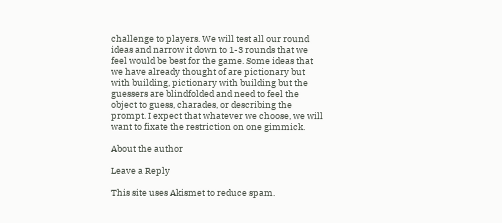challenge to players. We will test all our round ideas and narrow it down to 1-3 rounds that we feel would be best for the game. Some ideas that we have already thought of are pictionary but with building, pictionary with building but the guessers are blindfolded and need to feel the object to guess, charades, or describing the prompt. I expect that whatever we choose, we will want to fixate the restriction on one gimmick.

About the author

Leave a Reply

This site uses Akismet to reduce spam.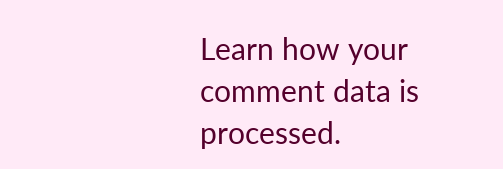Learn how your comment data is processed.